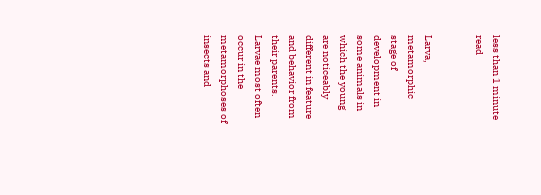less than 1 minute read


Larva, metamorphic stage of development in some animals in which the young are noticeably different in feature and behavior from their parents. Larvae most often occur in the metamorphoses of insects and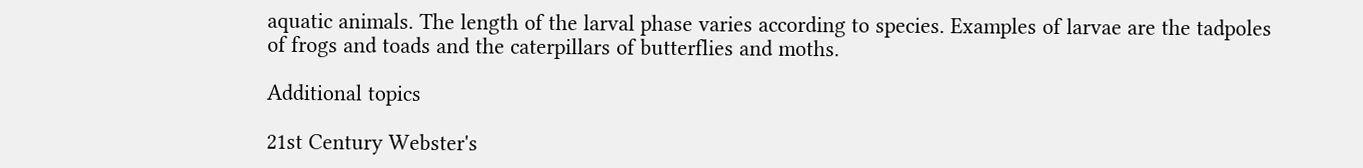aquatic animals. The length of the larval phase varies according to species. Examples of larvae are the tadpoles of frogs and toads and the caterpillars of butterflies and moths.

Additional topics

21st Century Webster's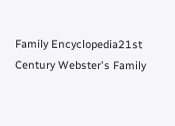Family Encyclopedia21st Century Webster's Family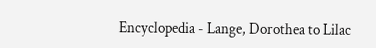Encyclopedia - Lange, Dorothea to Lilac